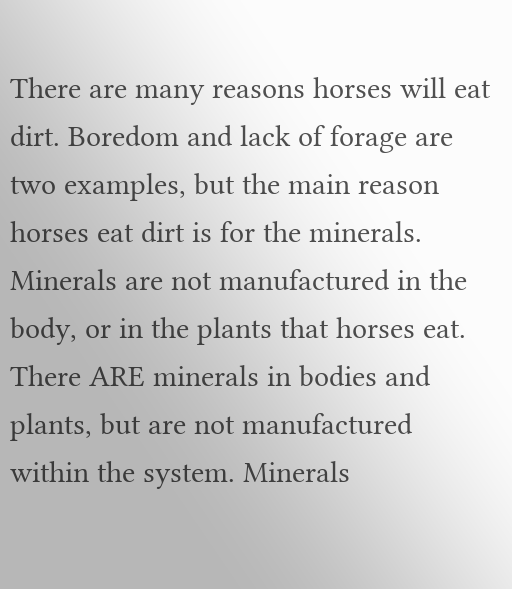There are many reasons horses will eat dirt. Boredom and lack of forage are two examples, but the main reason horses eat dirt is for the minerals.
Minerals are not manufactured in the body, or in the plants that horses eat. There ARE minerals in bodies and plants, but are not manufactured within the system. Minerals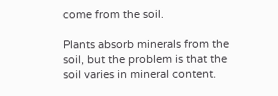come from the soil.

Plants absorb minerals from the soil, but the problem is that the soil varies in mineral content.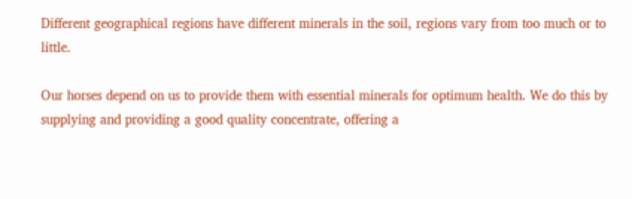Different geographical regions have different minerals in the soil, regions vary from too much or to little.

Our horses depend on us to provide them with essential minerals for optimum health. We do this by supplying and providing a good quality concentrate, offering a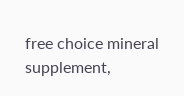free choice mineral supplement,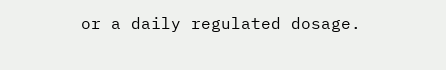or a daily regulated dosage.